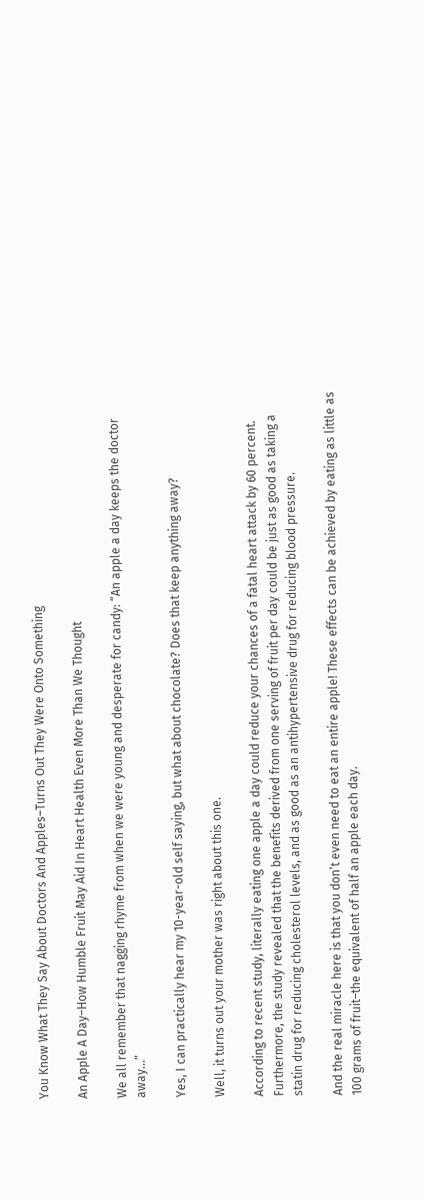You Know What They Say About Doctors And Apples–Turns Out They Were Onto Something

An Apple A Day–How Humble Fruit May Aid In Heart Health Even More Than We Thought

We all remember that nagging rhyme from when we were young and desperate for candy: “An apple a day keeps the doctor away…”

Yes, I can practically hear my 10-year-old self saying, but what about chocolate? Does that keep anything away?

Well, it turns out your mother was right about this one.

According to recent study, literally eating one apple a day could reduce your chances of a fatal heart attack by 60 percent. Furthermore, the study revealed that the benefits derived from one serving of fruit per day could be just as good as taking a statin drug for reducing cholesterol levels, and as good as an antihypertensive drug for reducing blood pressure.

And the real miracle here is that you don’t even need to eat an entire apple! These effects can be achieved by eating as little as 100 grams of fruit–the equivalent of half an apple each day.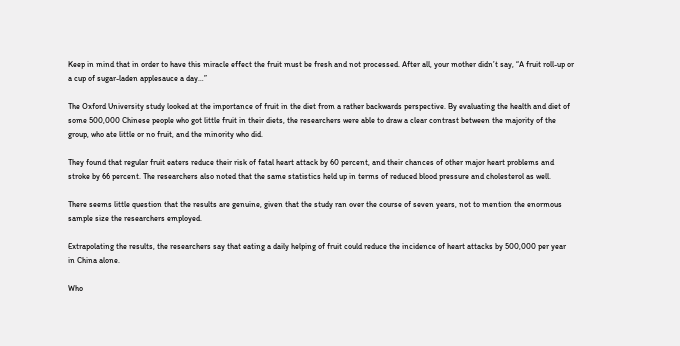Keep in mind that in order to have this miracle effect the fruit must be fresh and not processed. After all, your mother didn’t say, “A fruit roll-up or a cup of sugar-laden applesauce a day…”

The Oxford University study looked at the importance of fruit in the diet from a rather backwards perspective. By evaluating the health and diet of some 500,000 Chinese people who got little fruit in their diets, the researchers were able to draw a clear contrast between the majority of the group, who ate little or no fruit, and the minority who did.

They found that regular fruit eaters reduce their risk of fatal heart attack by 60 percent, and their chances of other major heart problems and stroke by 66 percent. The researchers also noted that the same statistics held up in terms of reduced blood pressure and cholesterol as well.

There seems little question that the results are genuine, given that the study ran over the course of seven years, not to mention the enormous sample size the researchers employed.

Extrapolating the results, the researchers say that eating a daily helping of fruit could reduce the incidence of heart attacks by 500,000 per year in China alone.

Who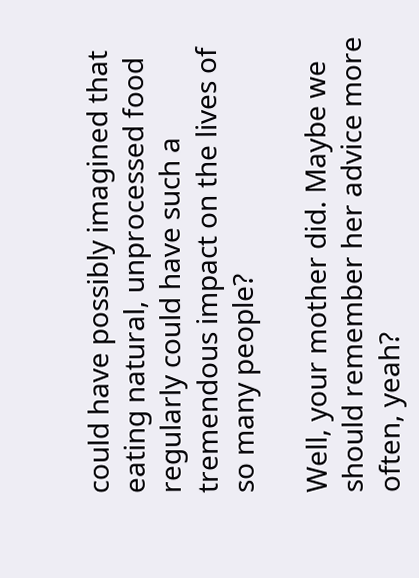could have possibly imagined that eating natural, unprocessed food regularly could have such a tremendous impact on the lives of so many people?

Well, your mother did. Maybe we should remember her advice more often, yeah?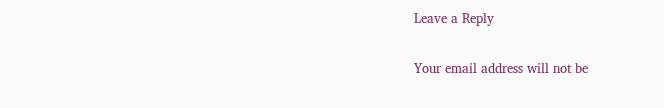Leave a Reply

Your email address will not be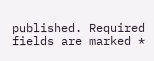published. Required fields are marked *